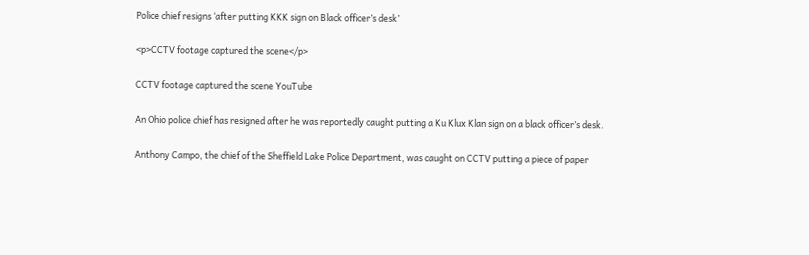Police chief resigns ‘after putting KKK sign on Black officer’s desk’

<p>CCTV footage captured the scene</p>

CCTV footage captured the scene YouTube

An Ohio police chief has resigned after he was reportedly caught putting a Ku Klux Klan sign on a black officer’s desk.

Anthony Campo, the chief of the Sheffield Lake Police Department, was caught on CCTV putting a piece of paper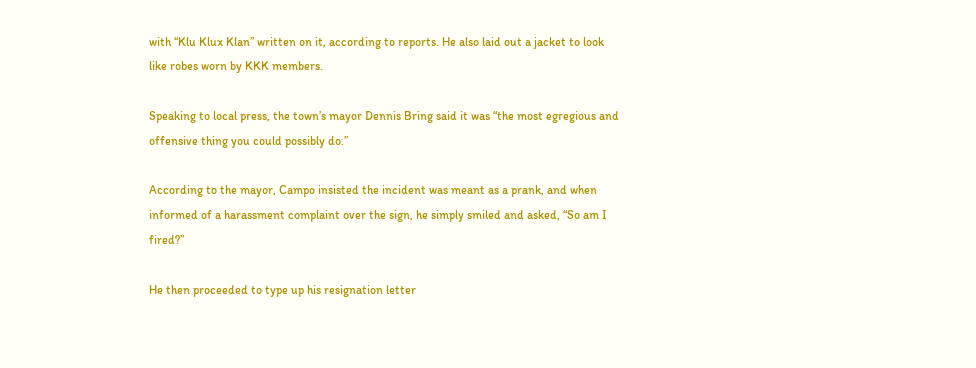with “Klu Klux Klan” written on it, according to reports. He also laid out a jacket to look like robes worn by KKK members.

Speaking to local press, the town’s mayor Dennis Bring said it was “the most egregious and offensive thing you could possibly do.”

According to the mayor, Campo insisted the incident was meant as a prank, and when informed of a harassment complaint over the sign, he simply smiled and asked, “So am I fired?”

He then proceeded to type up his resignation letter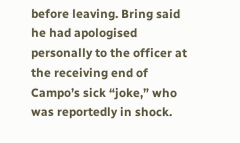before leaving. Bring said he had apologised personally to the officer at the receiving end of Campo’s sick “joke,” who was reportedly in shock.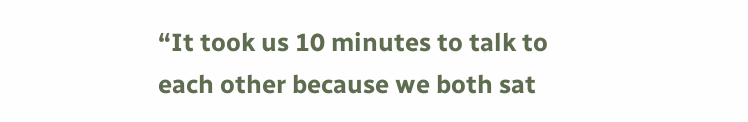“It took us 10 minutes to talk to each other because we both sat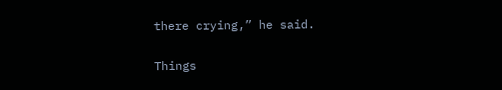there crying,” he said.

Things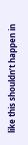like this shouldn’t happen in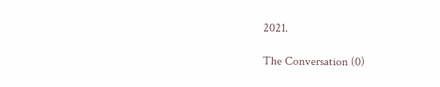2021.

The Conversation (0)